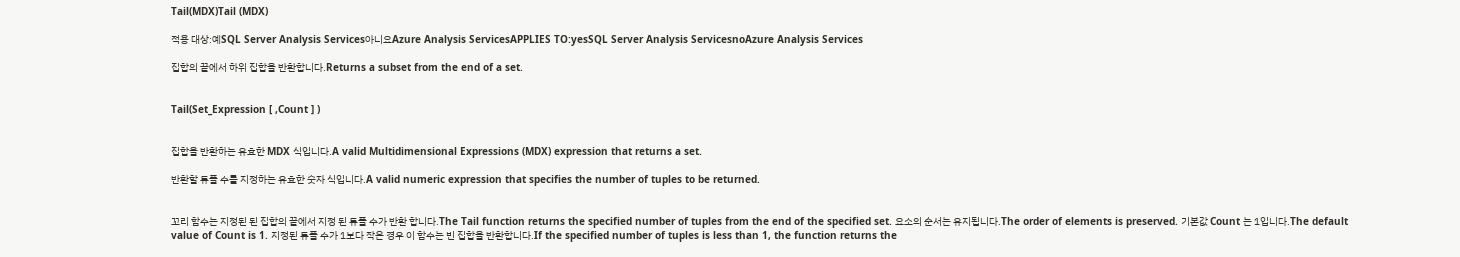Tail(MDX)Tail (MDX)

적용 대상:예SQL Server Analysis Services아니요Azure Analysis ServicesAPPLIES TO:yesSQL Server Analysis ServicesnoAzure Analysis Services

집합의 끝에서 하위 집합을 반환합니다.Returns a subset from the end of a set.


Tail(Set_Expression [ ,Count ] )


집합을 반환하는 유효한 MDX 식입니다.A valid Multidimensional Expressions (MDX) expression that returns a set.

반환할 튜플 수를 지정하는 유효한 숫자 식입니다.A valid numeric expression that specifies the number of tuples to be returned.


꼬리 함수는 지정된 된 집합의 끝에서 지정 된 튜플 수가 반환 합니다.The Tail function returns the specified number of tuples from the end of the specified set. 요소의 순서는 유지됩니다.The order of elements is preserved. 기본값 Count 는 1입니다.The default value of Count is 1. 지정된 튜플 수가 1보다 작은 경우 이 함수는 빈 집합을 반환합니다.If the specified number of tuples is less than 1, the function returns the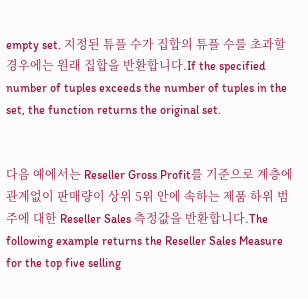empty set. 지정된 튜플 수가 집합의 튜플 수를 초과할 경우에는 원래 집합을 반환합니다.If the specified number of tuples exceeds the number of tuples in the set, the function returns the original set.


다음 예에서는 Reseller Gross Profit를 기준으로 계층에 관계없이 판매량이 상위 5위 안에 속하는 제품 하위 범주에 대한 Reseller Sales 측정값을 반환합니다.The following example returns the Reseller Sales Measure for the top five selling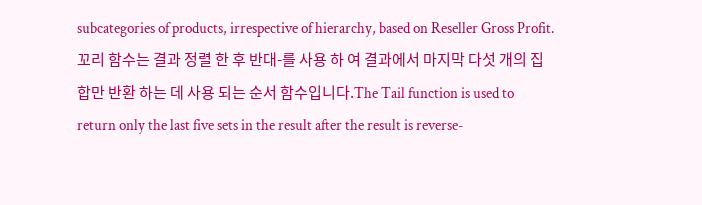subcategories of products, irrespective of hierarchy, based on Reseller Gross Profit. 꼬리 함수는 결과 정렬 한 후 반대-를 사용 하 여 결과에서 마지막 다섯 개의 집합만 반환 하는 데 사용 되는 순서 함수입니다.The Tail function is used to return only the last five sets in the result after the result is reverse-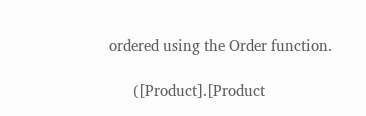ordered using the Order function.

      ([Product].[Product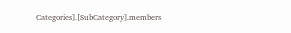Categories].[SubCategory].members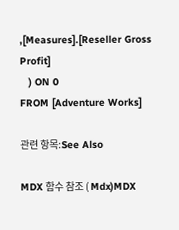,[Measures].[Reseller Gross Profit]
   ) ON 0
FROM [Adventure Works]

관련 항목:See Also

MDX 함수 참조 ( Mdx)MDX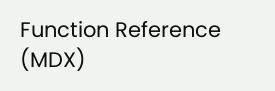Function Reference (MDX)